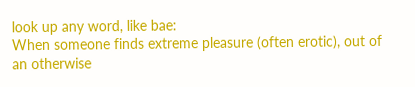look up any word, like bae:
When someone finds extreme pleasure (often erotic), out of an otherwise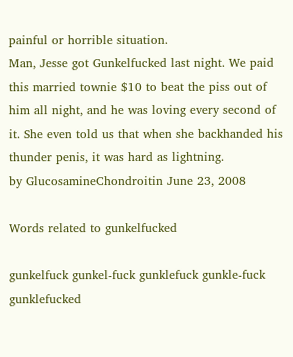painful or horrible situation.
Man, Jesse got Gunkelfucked last night. We paid this married townie $10 to beat the piss out of him all night, and he was loving every second of it. She even told us that when she backhanded his thunder penis, it was hard as lightning.
by GlucosamineChondroitin June 23, 2008

Words related to gunkelfucked

gunkelfuck gunkel-fuck gunklefuck gunkle-fuck gunklefucked